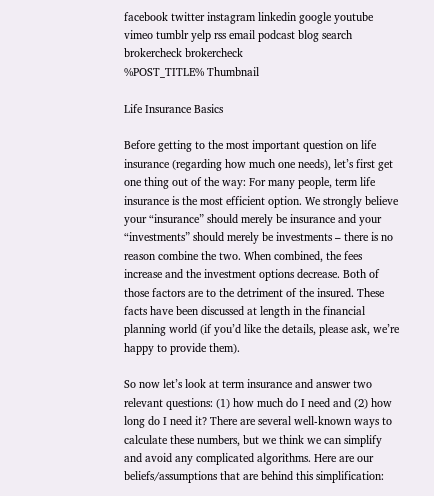facebook twitter instagram linkedin google youtube vimeo tumblr yelp rss email podcast blog search brokercheck brokercheck
%POST_TITLE% Thumbnail

Life Insurance Basics

Before getting to the most important question on life insurance (regarding how much one needs), let’s first get one thing out of the way: For many people, term life insurance is the most efficient option. We strongly believe your “insurance” should merely be insurance and your “investments” should merely be investments – there is no reason combine the two. When combined, the fees increase and the investment options decrease. Both of those factors are to the detriment of the insured. These facts have been discussed at length in the financial planning world (if you’d like the details, please ask, we’re happy to provide them).

So now let’s look at term insurance and answer two relevant questions: (1) how much do I need and (2) how long do I need it? There are several well-known ways to calculate these numbers, but we think we can simplify and avoid any complicated algorithms. Here are our beliefs/assumptions that are behind this simplification: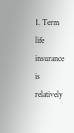1. Term life insurance is relatively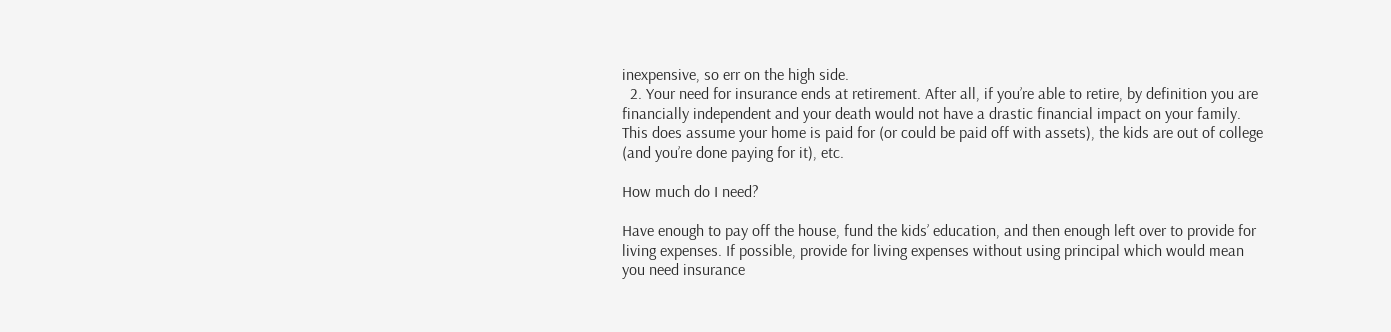inexpensive, so err on the high side.
  2. Your need for insurance ends at retirement. After all, if you’re able to retire, by definition you are financially independent and your death would not have a drastic financial impact on your family. This does assume your home is paid for (or could be paid off with assets), the kids are out of college (and you’re done paying for it), etc.

How much do I need?

Have enough to pay off the house, fund the kids’ education, and then enough left over to provide for living expenses. If possible, provide for living expenses without using principal which would mean you need insurance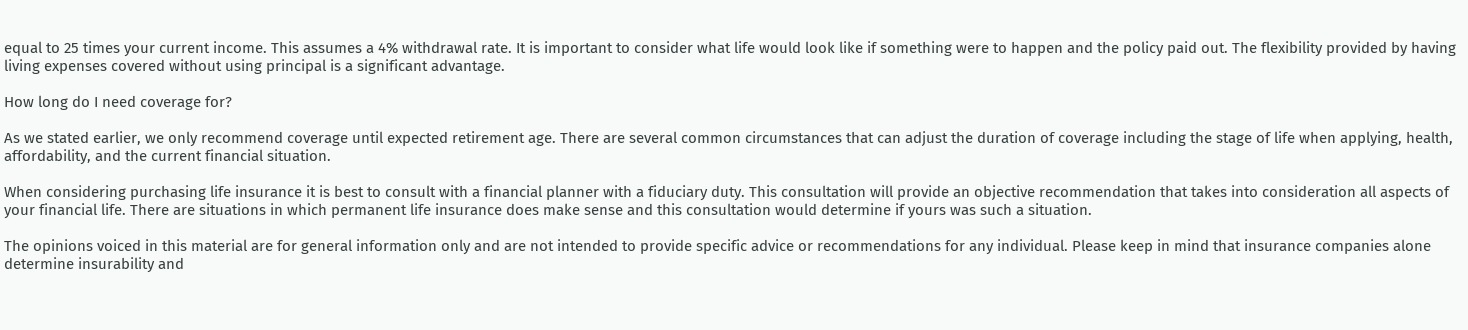equal to 25 times your current income. This assumes a 4% withdrawal rate. It is important to consider what life would look like if something were to happen and the policy paid out. The flexibility provided by having living expenses covered without using principal is a significant advantage.

How long do I need coverage for?

As we stated earlier, we only recommend coverage until expected retirement age. There are several common circumstances that can adjust the duration of coverage including the stage of life when applying, health, affordability, and the current financial situation.

When considering purchasing life insurance it is best to consult with a financial planner with a fiduciary duty. This consultation will provide an objective recommendation that takes into consideration all aspects of your financial life. There are situations in which permanent life insurance does make sense and this consultation would determine if yours was such a situation.

The opinions voiced in this material are for general information only and are not intended to provide specific advice or recommendations for any individual. Please keep in mind that insurance companies alone determine insurability and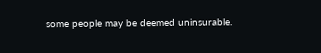some people may be deemed uninsurable.